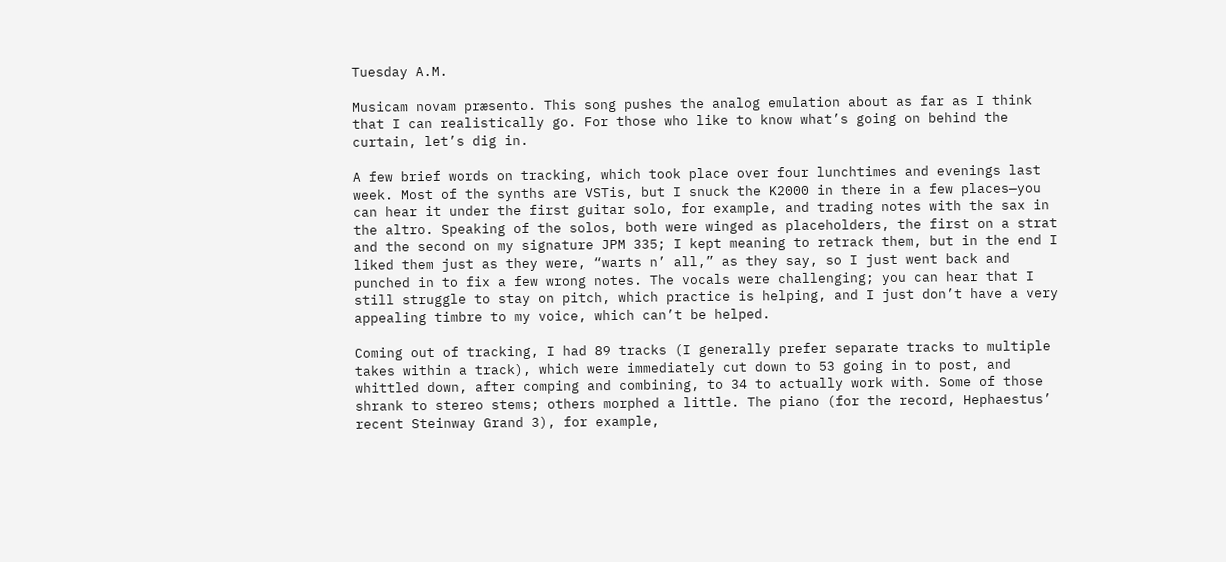Tuesday A.M.

Musicam novam præsento. This song pushes the analog emulation about as far as I think that I can realistically go. For those who like to know what’s going on behind the curtain, let’s dig in.

A few brief words on tracking, which took place over four lunchtimes and evenings last week. Most of the synths are VSTis, but I snuck the K2000 in there in a few places—you can hear it under the first guitar solo, for example, and trading notes with the sax in the altro. Speaking of the solos, both were winged as placeholders, the first on a strat and the second on my signature JPM 335; I kept meaning to retrack them, but in the end I liked them just as they were, “warts n’ all,” as they say, so I just went back and punched in to fix a few wrong notes. The vocals were challenging; you can hear that I still struggle to stay on pitch, which practice is helping, and I just don’t have a very appealing timbre to my voice, which can’t be helped.

Coming out of tracking, I had 89 tracks (I generally prefer separate tracks to multiple takes within a track), which were immediately cut down to 53 going in to post, and whittled down, after comping and combining, to 34 to actually work with. Some of those shrank to stereo stems; others morphed a little. The piano (for the record, Hephaestus’ recent Steinway Grand 3), for example,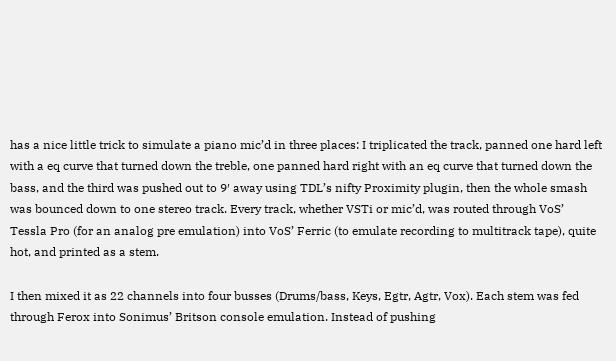has a nice little trick to simulate a piano mic’d in three places: I triplicated the track, panned one hard left with a eq curve that turned down the treble, one panned hard right with an eq curve that turned down the bass, and the third was pushed out to 9′ away using TDL’s nifty Proximity plugin, then the whole smash was bounced down to one stereo track. Every track, whether VSTi or mic’d, was routed through VoS’ Tessla Pro (for an analog pre emulation) into VoS’ Ferric (to emulate recording to multitrack tape), quite hot, and printed as a stem.

I then mixed it as 22 channels into four busses (Drums/bass, Keys, Egtr, Agtr, Vox). Each stem was fed through Ferox into Sonimus’ Britson console emulation. Instead of pushing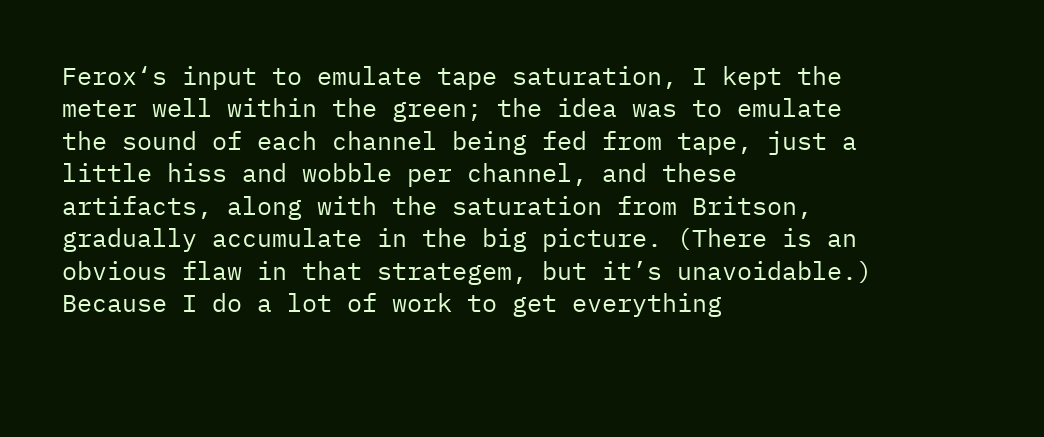Ferox‘s input to emulate tape saturation, I kept the meter well within the green; the idea was to emulate the sound of each channel being fed from tape, just a little hiss and wobble per channel, and these artifacts, along with the saturation from Britson, gradually accumulate in the big picture. (There is an obvious flaw in that strategem, but it’s unavoidable.) Because I do a lot of work to get everything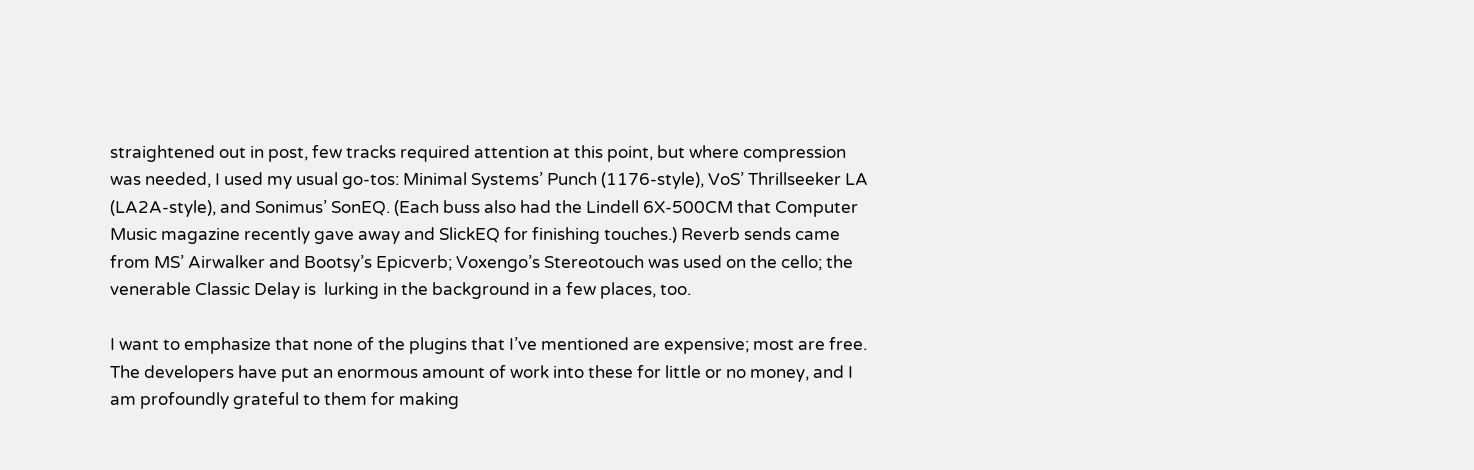straightened out in post, few tracks required attention at this point, but where compression was needed, I used my usual go-tos: Minimal Systems’ Punch (1176-style), VoS’ Thrillseeker LA (LA2A-style), and Sonimus’ SonEQ. (Each buss also had the Lindell 6X-500CM that Computer Music magazine recently gave away and SlickEQ for finishing touches.) Reverb sends came from MS’ Airwalker and Bootsy’s Epicverb; Voxengo’s Stereotouch was used on the cello; the venerable Classic Delay is  lurking in the background in a few places, too.

I want to emphasize that none of the plugins that I’ve mentioned are expensive; most are free. The developers have put an enormous amount of work into these for little or no money, and I am profoundly grateful to them for making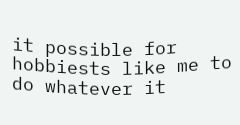it possible for hobbiests like me to do whatever it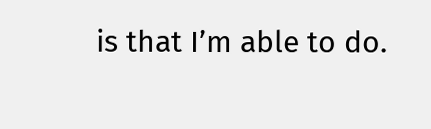is that I’m able to do.